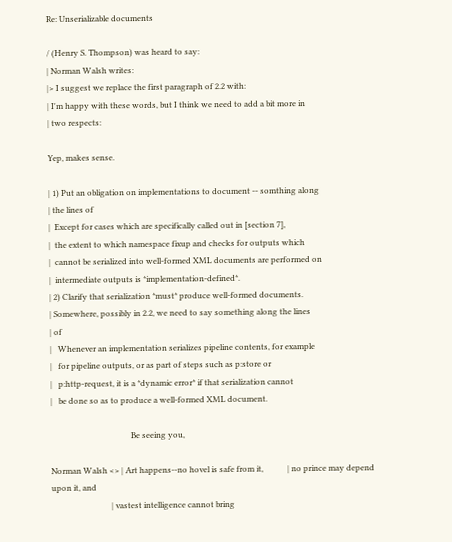Re: Unserializable documents

/ (Henry S. Thompson) was heard to say:
| Norman Walsh writes:
|> I suggest we replace the first paragraph of 2.2 with:
| I'm happy with these words, but I think we need to add a bit more in
| two respects:

Yep, makes sense.

| 1) Put an obligation on implementations to document -- somthing along
| the lines of
|  Except for cases which are specifically called out in [section 7],
|  the extent to which namespace fixup and checks for outputs which
|  cannot be serialized into well-formed XML documents are performed on
|  intermediate outputs is *implementation-defined*.
| 2) Clarify that serialization *must* produce well-formed documents.
| Somewhere, possibly in 2.2, we need to say something along the lines
| of
|   Whenever an implementation serializes pipeline contents, for example
|   for pipeline outputs, or as part of steps such as p:store or
|   p:http-request, it is a *dynamic error* if that serialization cannot
|   be done so as to produce a well-formed XML document.

                                        Be seeing you,

Norman Walsh <> | Art happens--no hovel is safe from it,            | no prince may depend upon it, and
                              | vastest intelligence cannot bring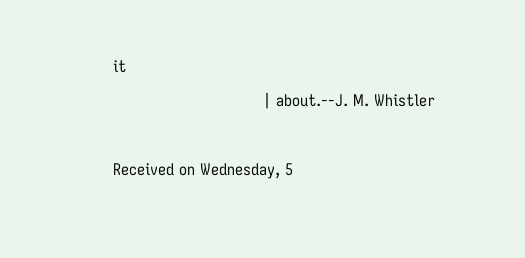it
                              | about.--J. M. Whistler

Received on Wednesday, 5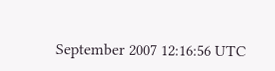September 2007 12:16:56 UTC